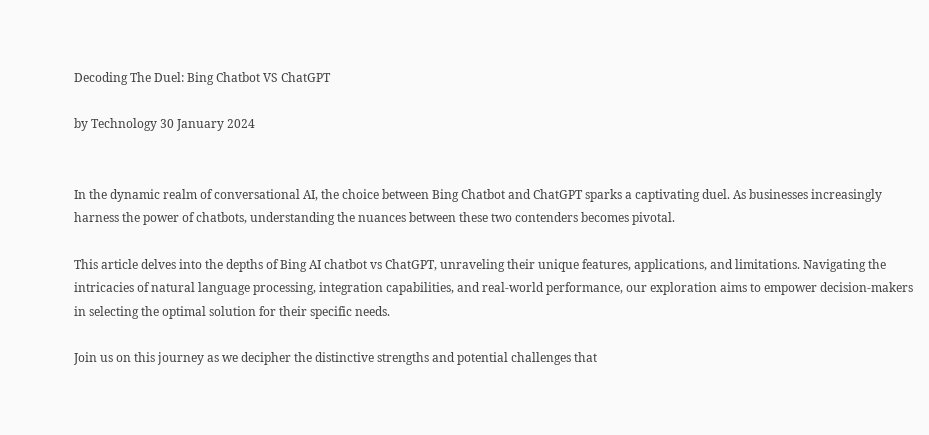Decoding The Duel: Bing Chatbot VS ChatGPT

by Technology 30 January 2024


In the dynamic realm of conversational AI, the choice between Bing Chatbot and ChatGPT sparks a captivating duel. As businesses increasingly harness the power of chatbots, understanding the nuances between these two contenders becomes pivotal.

This article delves into the depths of Bing AI chatbot vs ChatGPT, unraveling their unique features, applications, and limitations. Navigating the intricacies of natural language processing, integration capabilities, and real-world performance, our exploration aims to empower decision-makers in selecting the optimal solution for their specific needs.

Join us on this journey as we decipher the distinctive strengths and potential challenges that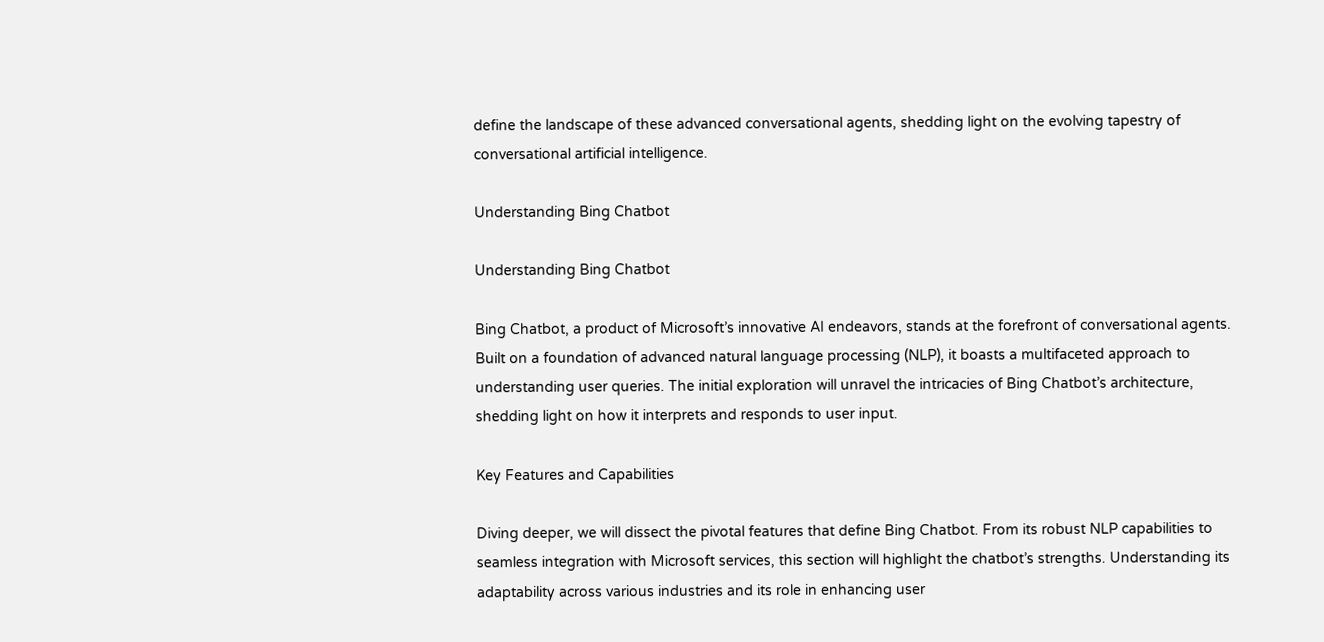define the landscape of these advanced conversational agents, shedding light on the evolving tapestry of conversational artificial intelligence.

Understanding Bing Chatbot

Understanding Bing Chatbot

Bing Chatbot, a product of Microsoft’s innovative AI endeavors, stands at the forefront of conversational agents. Built on a foundation of advanced natural language processing (NLP), it boasts a multifaceted approach to understanding user queries. The initial exploration will unravel the intricacies of Bing Chatbot’s architecture, shedding light on how it interprets and responds to user input.

Key Features and Capabilities

Diving deeper, we will dissect the pivotal features that define Bing Chatbot. From its robust NLP capabilities to seamless integration with Microsoft services, this section will highlight the chatbot’s strengths. Understanding its adaptability across various industries and its role in enhancing user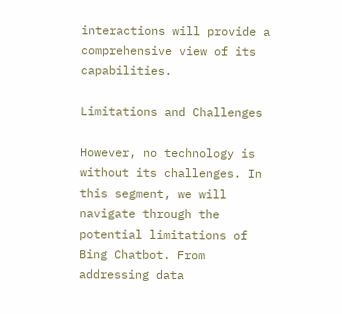interactions will provide a comprehensive view of its capabilities.

Limitations and Challenges

However, no technology is without its challenges. In this segment, we will navigate through the potential limitations of Bing Chatbot. From addressing data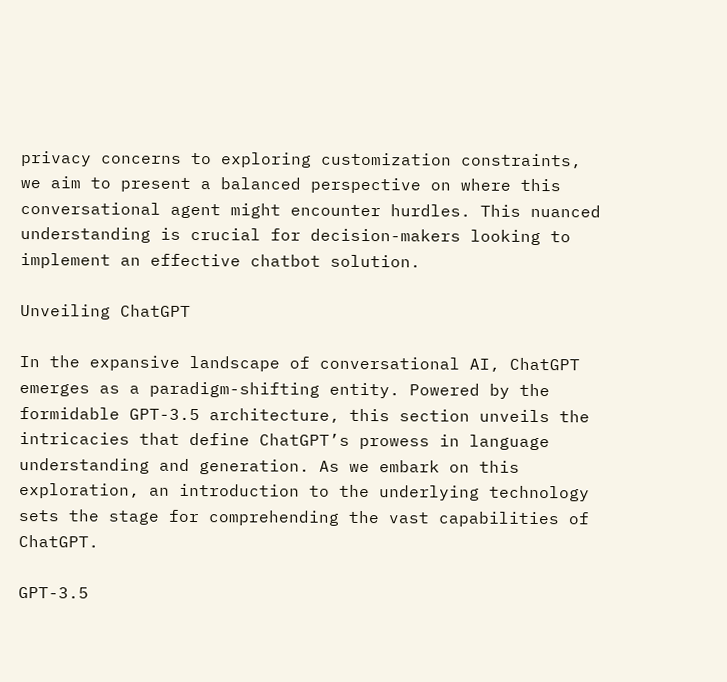privacy concerns to exploring customization constraints, we aim to present a balanced perspective on where this conversational agent might encounter hurdles. This nuanced understanding is crucial for decision-makers looking to implement an effective chatbot solution.

Unveiling ChatGPT

In the expansive landscape of conversational AI, ChatGPT emerges as a paradigm-shifting entity. Powered by the formidable GPT-3.5 architecture, this section unveils the intricacies that define ChatGPT’s prowess in language understanding and generation. As we embark on this exploration, an introduction to the underlying technology sets the stage for comprehending the vast capabilities of ChatGPT.

GPT-3.5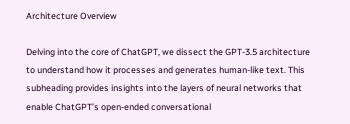Architecture Overview

Delving into the core of ChatGPT, we dissect the GPT-3.5 architecture to understand how it processes and generates human-like text. This subheading provides insights into the layers of neural networks that enable ChatGPT’s open-ended conversational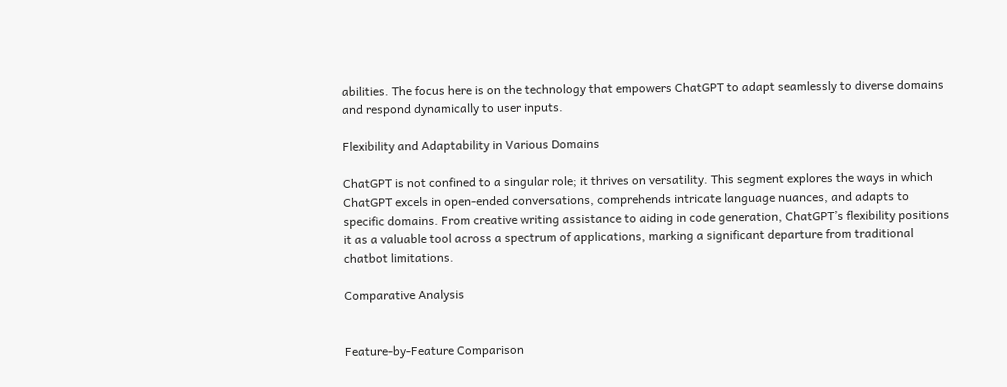abilities. The focus here is on the technology that empowers ChatGPT to adapt seamlessly to diverse domains and respond dynamically to user inputs.

Flexibility and Adaptability in Various Domains

ChatGPT is not confined to a singular role; it thrives on versatility. This segment explores the ways in which ChatGPT excels in open-ended conversations, comprehends intricate language nuances, and adapts to specific domains. From creative writing assistance to aiding in code generation, ChatGPT’s flexibility positions it as a valuable tool across a spectrum of applications, marking a significant departure from traditional chatbot limitations.

Comparative Analysis


Feature-by-Feature Comparison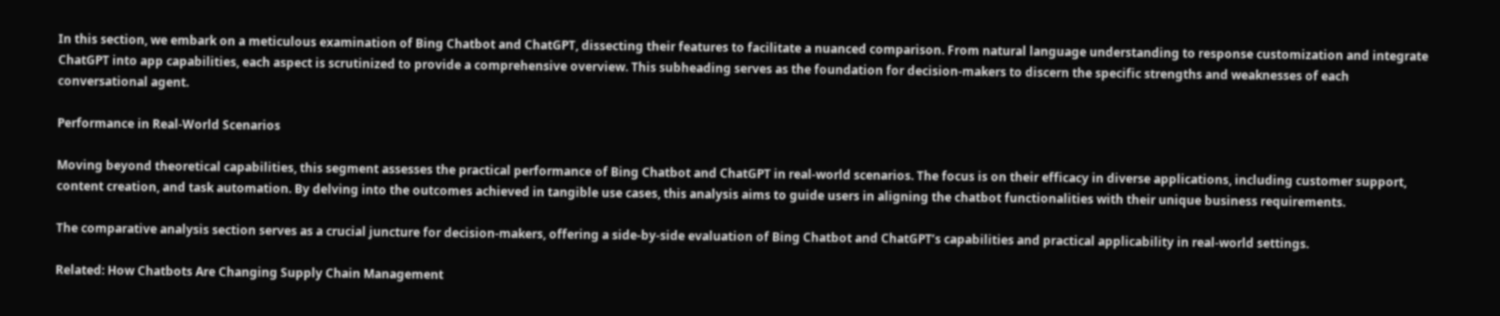In this section, we embark on a meticulous examination of Bing Chatbot and ChatGPT, dissecting their features to facilitate a nuanced comparison. From natural language understanding to response customization and integrate ChatGPT into app capabilities, each aspect is scrutinized to provide a comprehensive overview. This subheading serves as the foundation for decision-makers to discern the specific strengths and weaknesses of each conversational agent.

Performance in Real-World Scenarios

Moving beyond theoretical capabilities, this segment assesses the practical performance of Bing Chatbot and ChatGPT in real-world scenarios. The focus is on their efficacy in diverse applications, including customer support, content creation, and task automation. By delving into the outcomes achieved in tangible use cases, this analysis aims to guide users in aligning the chatbot functionalities with their unique business requirements.

The comparative analysis section serves as a crucial juncture for decision-makers, offering a side-by-side evaluation of Bing Chatbot and ChatGPT’s capabilities and practical applicability in real-world settings.

Related: How Chatbots Are Changing Supply Chain Management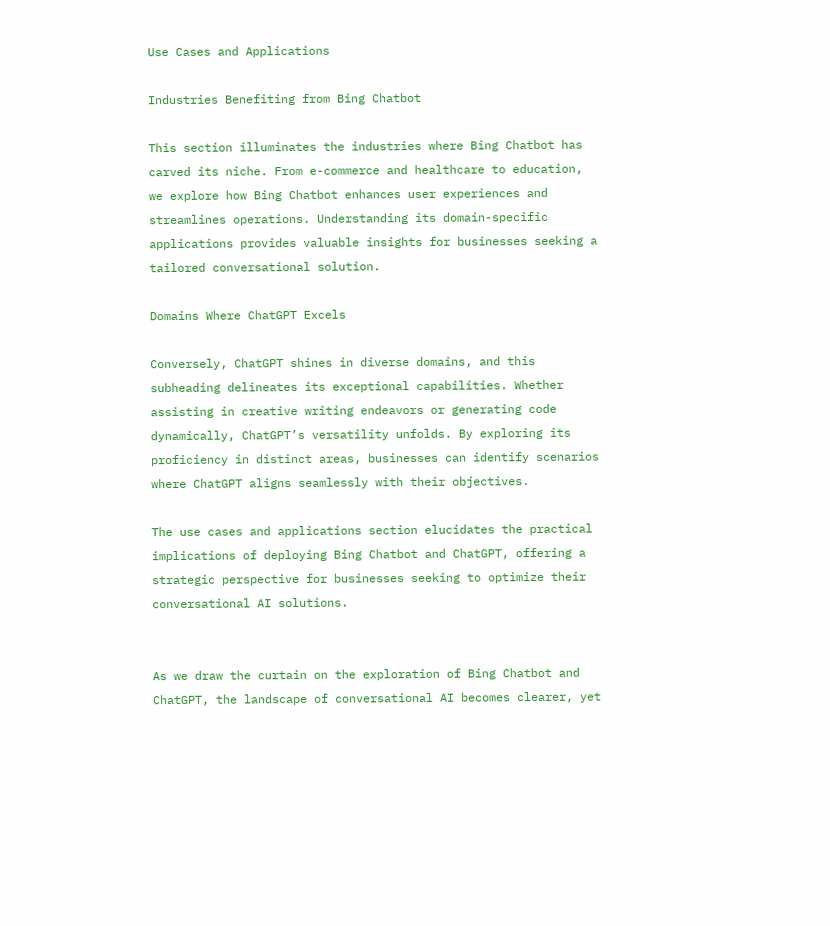Use Cases and Applications

Industries Benefiting from Bing Chatbot

This section illuminates the industries where Bing Chatbot has carved its niche. From e-commerce and healthcare to education, we explore how Bing Chatbot enhances user experiences and streamlines operations. Understanding its domain-specific applications provides valuable insights for businesses seeking a tailored conversational solution.

Domains Where ChatGPT Excels

Conversely, ChatGPT shines in diverse domains, and this subheading delineates its exceptional capabilities. Whether assisting in creative writing endeavors or generating code dynamically, ChatGPT’s versatility unfolds. By exploring its proficiency in distinct areas, businesses can identify scenarios where ChatGPT aligns seamlessly with their objectives.

The use cases and applications section elucidates the practical implications of deploying Bing Chatbot and ChatGPT, offering a strategic perspective for businesses seeking to optimize their conversational AI solutions.


As we draw the curtain on the exploration of Bing Chatbot and ChatGPT, the landscape of conversational AI becomes clearer, yet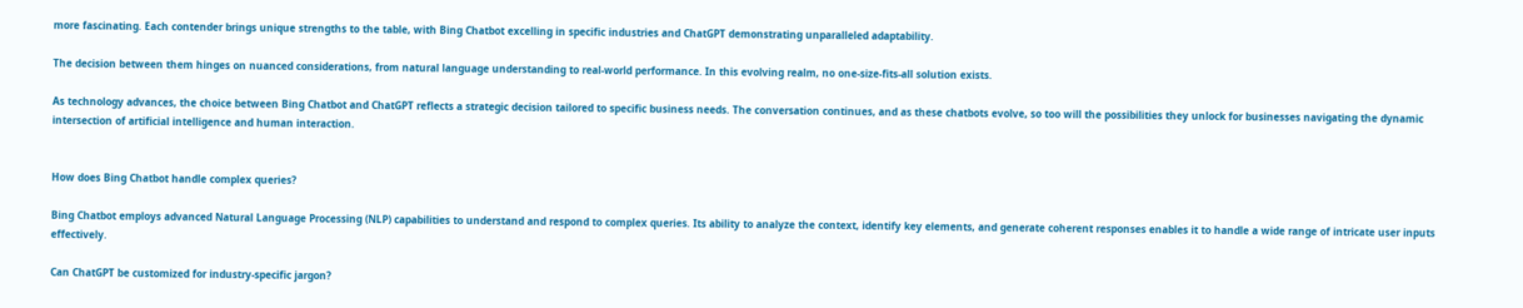more fascinating. Each contender brings unique strengths to the table, with Bing Chatbot excelling in specific industries and ChatGPT demonstrating unparalleled adaptability.

The decision between them hinges on nuanced considerations, from natural language understanding to real-world performance. In this evolving realm, no one-size-fits-all solution exists.

As technology advances, the choice between Bing Chatbot and ChatGPT reflects a strategic decision tailored to specific business needs. The conversation continues, and as these chatbots evolve, so too will the possibilities they unlock for businesses navigating the dynamic intersection of artificial intelligence and human interaction.


How does Bing Chatbot handle complex queries?

Bing Chatbot employs advanced Natural Language Processing (NLP) capabilities to understand and respond to complex queries. Its ability to analyze the context, identify key elements, and generate coherent responses enables it to handle a wide range of intricate user inputs effectively.

Can ChatGPT be customized for industry-specific jargon?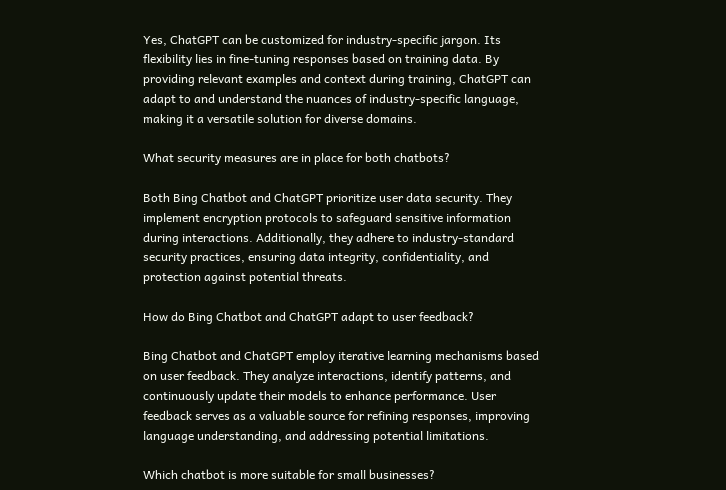Yes, ChatGPT can be customized for industry-specific jargon. Its flexibility lies in fine-tuning responses based on training data. By providing relevant examples and context during training, ChatGPT can adapt to and understand the nuances of industry-specific language, making it a versatile solution for diverse domains.

What security measures are in place for both chatbots?

Both Bing Chatbot and ChatGPT prioritize user data security. They implement encryption protocols to safeguard sensitive information during interactions. Additionally, they adhere to industry-standard security practices, ensuring data integrity, confidentiality, and protection against potential threats.

How do Bing Chatbot and ChatGPT adapt to user feedback?

Bing Chatbot and ChatGPT employ iterative learning mechanisms based on user feedback. They analyze interactions, identify patterns, and continuously update their models to enhance performance. User feedback serves as a valuable source for refining responses, improving language understanding, and addressing potential limitations.

Which chatbot is more suitable for small businesses?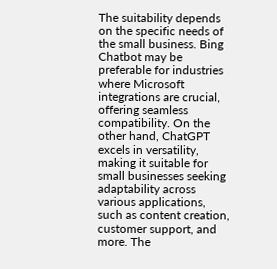The suitability depends on the specific needs of the small business. Bing Chatbot may be preferable for industries where Microsoft integrations are crucial, offering seamless compatibility. On the other hand, ChatGPT excels in versatility, making it suitable for small businesses seeking adaptability across various applications, such as content creation, customer support, and more. The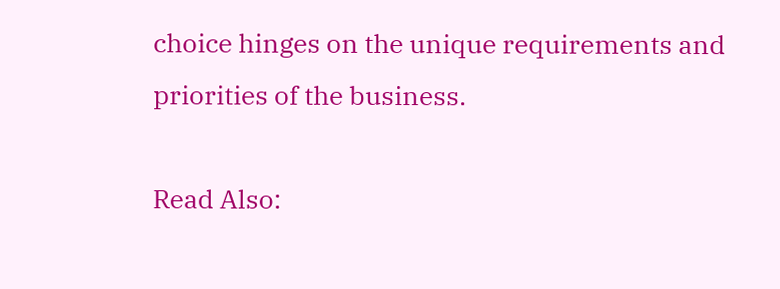choice hinges on the unique requirements and priorities of the business.

Read Also: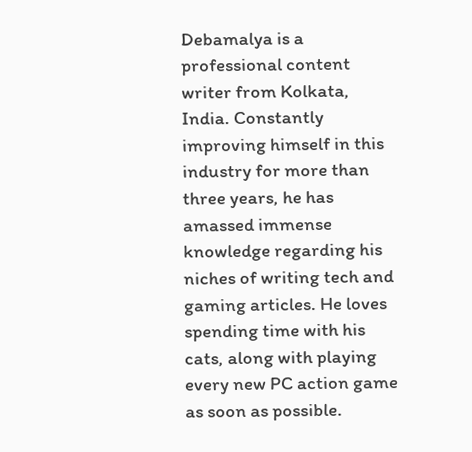Debamalya is a professional content writer from Kolkata, India. Constantly improving himself in this industry for more than three years, he has amassed immense knowledge regarding his niches of writing tech and gaming articles. He loves spending time with his cats, along with playing every new PC action game as soon as possible.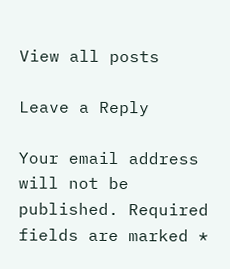View all posts

Leave a Reply

Your email address will not be published. Required fields are marked *